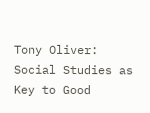Tony Oliver: Social Studies as Key to Good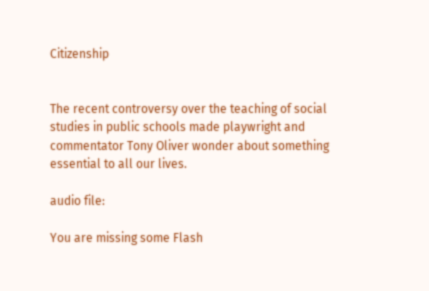Citizenship


The recent controversy over the teaching of social studies in public schools made playwright and commentator Tony Oliver wonder about something essential to all our lives.

audio file:

You are missing some Flash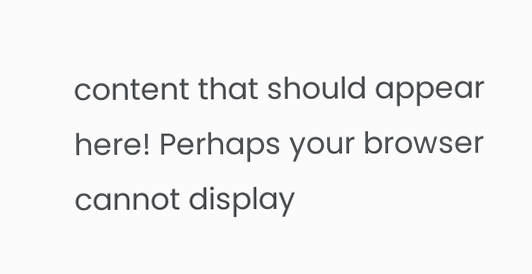content that should appear here! Perhaps your browser cannot display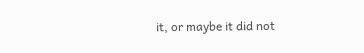it, or maybe it did not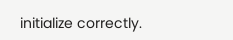initialize correctly.